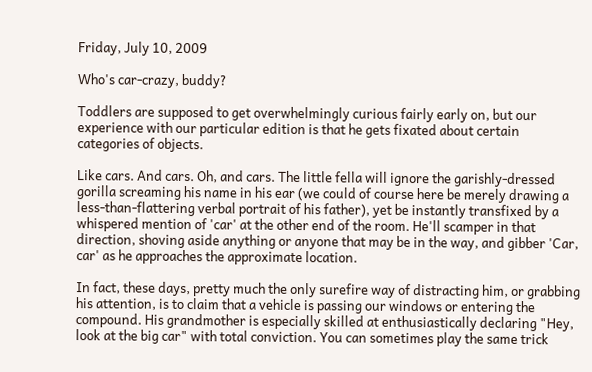Friday, July 10, 2009

Who's car-crazy, buddy?

Toddlers are supposed to get overwhelmingly curious fairly early on, but our experience with our particular edition is that he gets fixated about certain categories of objects.

Like cars. And cars. Oh, and cars. The little fella will ignore the garishly-dressed gorilla screaming his name in his ear (we could of course here be merely drawing a less-than-flattering verbal portrait of his father), yet be instantly transfixed by a whispered mention of 'car' at the other end of the room. He'll scamper in that direction, shoving aside anything or anyone that may be in the way, and gibber 'Car, car' as he approaches the approximate location.

In fact, these days, pretty much the only surefire way of distracting him, or grabbing his attention, is to claim that a vehicle is passing our windows or entering the compound. His grandmother is especially skilled at enthusiastically declaring "Hey, look at the big car" with total conviction. You can sometimes play the same trick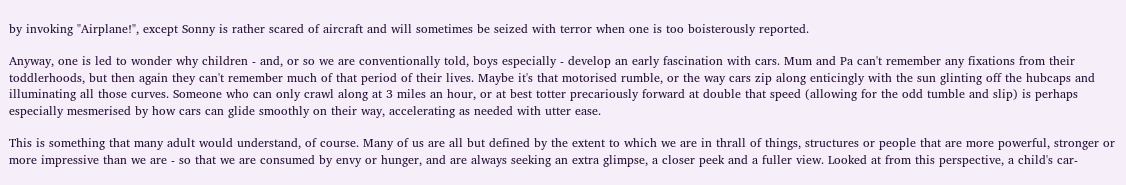by invoking "Airplane!", except Sonny is rather scared of aircraft and will sometimes be seized with terror when one is too boisterously reported.

Anyway, one is led to wonder why children - and, or so we are conventionally told, boys especially - develop an early fascination with cars. Mum and Pa can't remember any fixations from their toddlerhoods, but then again they can't remember much of that period of their lives. Maybe it's that motorised rumble, or the way cars zip along enticingly with the sun glinting off the hubcaps and illuminating all those curves. Someone who can only crawl along at 3 miles an hour, or at best totter precariously forward at double that speed (allowing for the odd tumble and slip) is perhaps especially mesmerised by how cars can glide smoothly on their way, accelerating as needed with utter ease.

This is something that many adult would understand, of course. Many of us are all but defined by the extent to which we are in thrall of things, structures or people that are more powerful, stronger or more impressive than we are - so that we are consumed by envy or hunger, and are always seeking an extra glimpse, a closer peek and a fuller view. Looked at from this perspective, a child's car-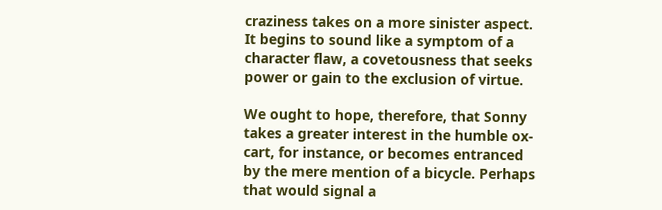craziness takes on a more sinister aspect. It begins to sound like a symptom of a character flaw, a covetousness that seeks power or gain to the exclusion of virtue.

We ought to hope, therefore, that Sonny takes a greater interest in the humble ox-cart, for instance, or becomes entranced by the mere mention of a bicycle. Perhaps that would signal a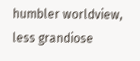humbler worldview, less grandiose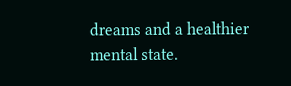dreams and a healthier mental state.